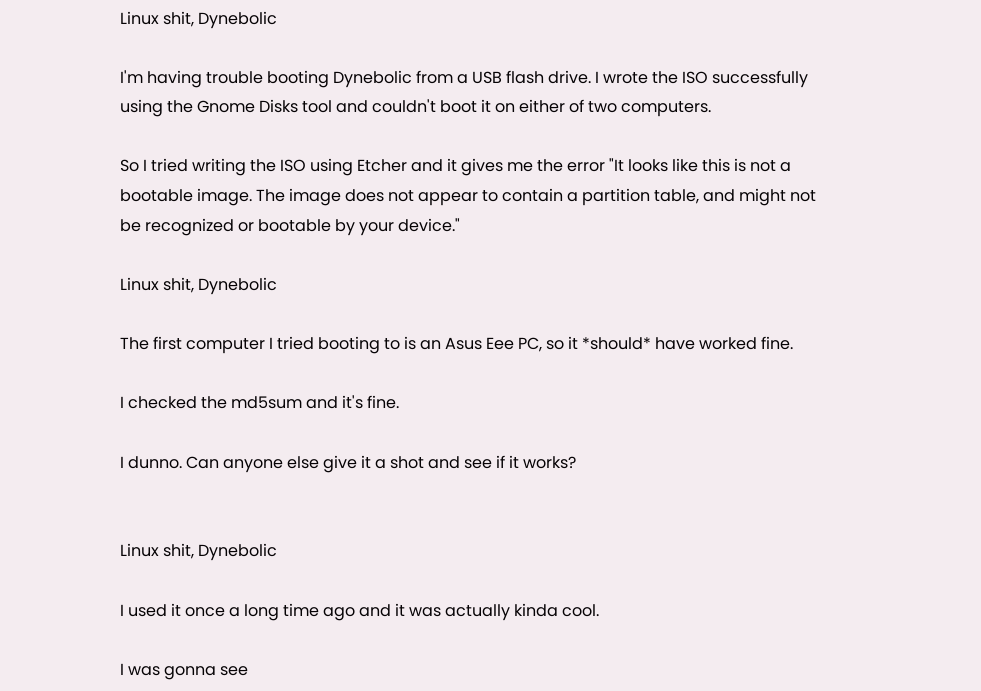Linux shit, Dynebolic

I'm having trouble booting Dynebolic from a USB flash drive. I wrote the ISO successfully using the Gnome Disks tool and couldn't boot it on either of two computers.

So I tried writing the ISO using Etcher and it gives me the error "It looks like this is not a bootable image. The image does not appear to contain a partition table, and might not be recognized or bootable by your device."

Linux shit, Dynebolic

The first computer I tried booting to is an Asus Eee PC, so it *should* have worked fine.

I checked the md5sum and it's fine.

I dunno. Can anyone else give it a shot and see if it works?


Linux shit, Dynebolic

I used it once a long time ago and it was actually kinda cool.

I was gonna see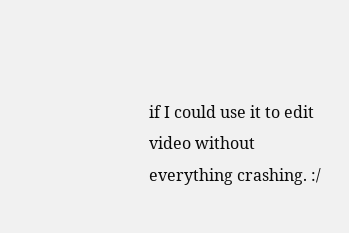if I could use it to edit video without everything crashing. :/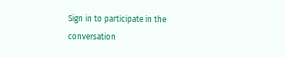Sign in to participate in the conversation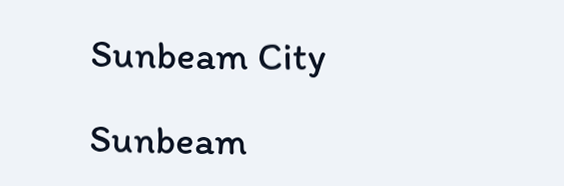Sunbeam City

Sunbeam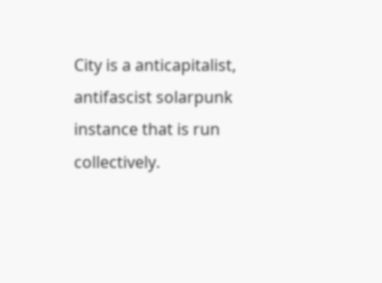City is a anticapitalist, antifascist solarpunk instance that is run collectively.